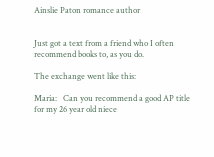Ainslie Paton romance author


Just got a text from a friend who I often recommend books to, as you do.

The exchange went like this:

Maria:   Can you recommend a good AP title for my 26 year old niece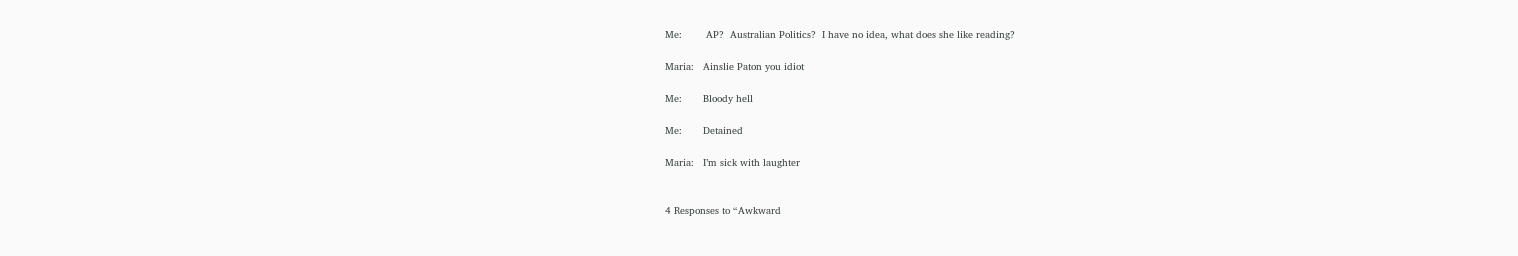Me:        AP?  Australian Politics?  I have no idea, what does she like reading?

Maria:   Ainslie Paton you idiot

Me:       Bloody hell

Me:       Detained

Maria:   I’m sick with laughter


4 Responses to “Awkward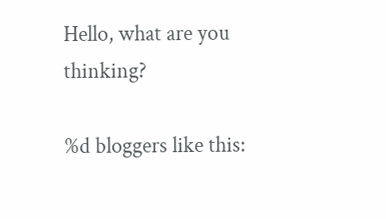Hello, what are you thinking?

%d bloggers like this: